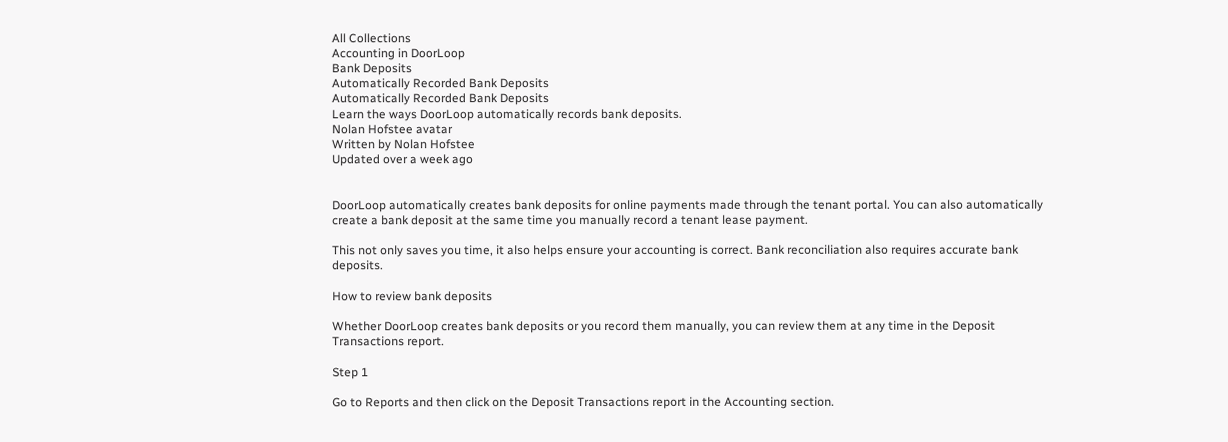All Collections
Accounting in DoorLoop
Bank Deposits
Automatically Recorded Bank Deposits
Automatically Recorded Bank Deposits
Learn the ways DoorLoop automatically records bank deposits.
Nolan Hofstee avatar
Written by Nolan Hofstee
Updated over a week ago


DoorLoop automatically creates bank deposits for online payments made through the tenant portal. You can also automatically create a bank deposit at the same time you manually record a tenant lease payment.

This not only saves you time, it also helps ensure your accounting is correct. Bank reconciliation also requires accurate bank deposits.

How to review bank deposits

Whether DoorLoop creates bank deposits or you record them manually, you can review them at any time in the Deposit Transactions report.

Step 1

Go to Reports and then click on the Deposit Transactions report in the Accounting section.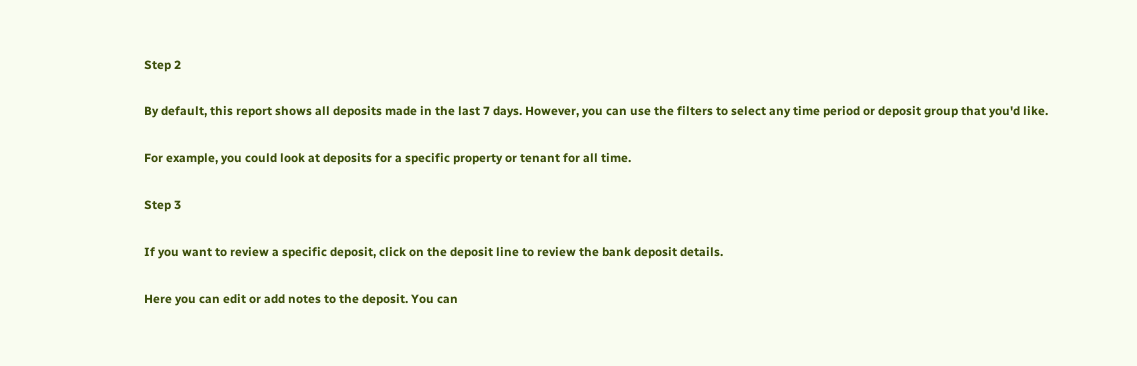Step 2

By default, this report shows all deposits made in the last 7 days. However, you can use the filters to select any time period or deposit group that you'd like.

For example, you could look at deposits for a specific property or tenant for all time.

Step 3

If you want to review a specific deposit, click on the deposit line to review the bank deposit details.

Here you can edit or add notes to the deposit. You can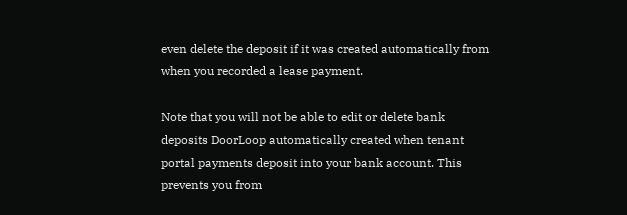even delete the deposit if it was created automatically from when you recorded a lease payment.

Note that you will not be able to edit or delete bank deposits DoorLoop automatically created when tenant portal payments deposit into your bank account. This prevents you from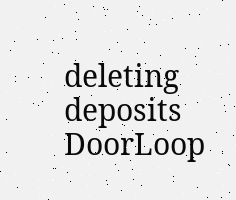deleting deposits DoorLoop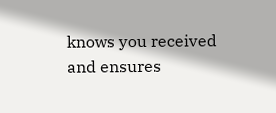knows you received and ensures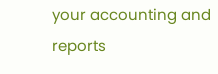your accounting and reports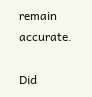remain accurate.

Did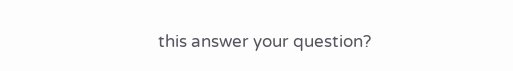this answer your question?